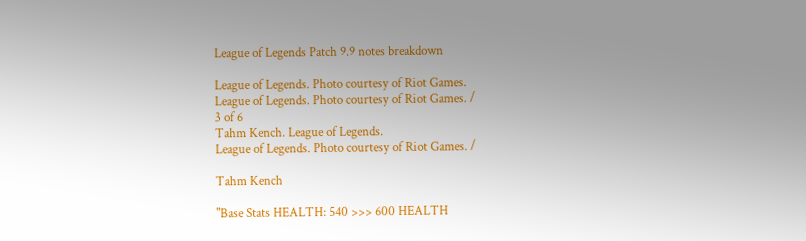League of Legends Patch 9.9 notes breakdown

League of Legends. Photo courtesy of Riot Games.
League of Legends. Photo courtesy of Riot Games. /
3 of 6
Tahm Kench. League of Legends.
League of Legends. Photo courtesy of Riot Games. /

Tahm Kench

"Base Stats HEALTH: 540 >>> 600 HEALTH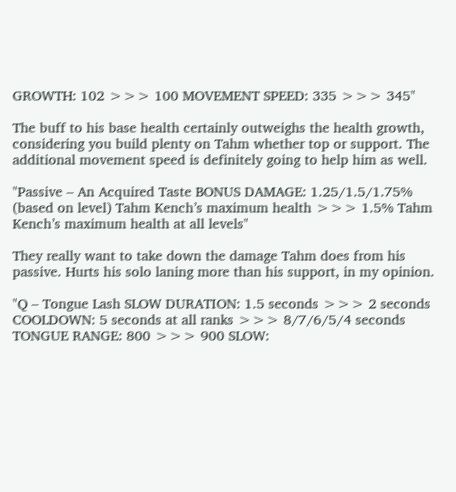GROWTH: 102 >>> 100 MOVEMENT SPEED: 335 >>> 345"

The buff to his base health certainly outweighs the health growth, considering you build plenty on Tahm whether top or support. The additional movement speed is definitely going to help him as well.

"Passive – An Acquired Taste BONUS DAMAGE: 1.25/1.5/1.75% (based on level) Tahm Kench’s maximum health >>> 1.5% Tahm Kench’s maximum health at all levels"

They really want to take down the damage Tahm does from his passive. Hurts his solo laning more than his support, in my opinion.

"Q – Tongue Lash SLOW DURATION: 1.5 seconds >>> 2 seconds COOLDOWN: 5 seconds at all ranks >>> 8/7/6/5/4 seconds TONGUE RANGE: 800 >>> 900 SLOW: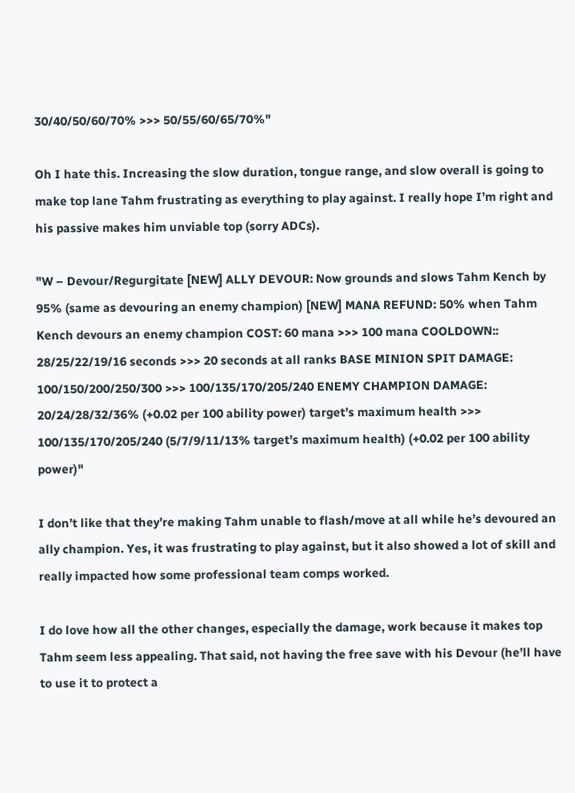30/40/50/60/70% >>> 50/55/60/65/70%"

Oh I hate this. Increasing the slow duration, tongue range, and slow overall is going to make top lane Tahm frustrating as everything to play against. I really hope I’m right and his passive makes him unviable top (sorry ADCs).

"W – Devour/Regurgitate [NEW] ALLY DEVOUR: Now grounds and slows Tahm Kench by 95% (same as devouring an enemy champion) [NEW] MANA REFUND: 50% when Tahm Kench devours an enemy champion COST: 60 mana >>> 100 mana COOLDOWN:: 28/25/22/19/16 seconds >>> 20 seconds at all ranks BASE MINION SPIT DAMAGE: 100/150/200/250/300 >>> 100/135/170/205/240 ENEMY CHAMPION DAMAGE: 20/24/28/32/36% (+0.02 per 100 ability power) target’s maximum health >>> 100/135/170/205/240 (5/7/9/11/13% target’s maximum health) (+0.02 per 100 ability power)"

I don’t like that they’re making Tahm unable to flash/move at all while he’s devoured an ally champion. Yes, it was frustrating to play against, but it also showed a lot of skill and really impacted how some professional team comps worked.

I do love how all the other changes, especially the damage, work because it makes top Tahm seem less appealing. That said, not having the free save with his Devour (he’ll have to use it to protect a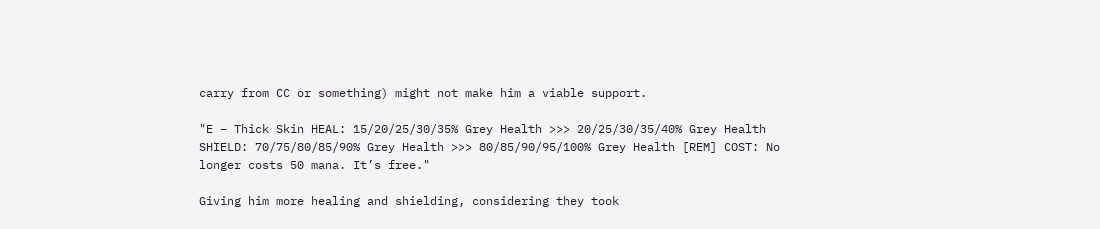carry from CC or something) might not make him a viable support.

"E – Thick Skin HEAL: 15/20/25/30/35% Grey Health >>> 20/25/30/35/40% Grey Health SHIELD: 70/75/80/85/90% Grey Health >>> 80/85/90/95/100% Grey Health [REM] COST: No longer costs 50 mana. It’s free."

Giving him more healing and shielding, considering they took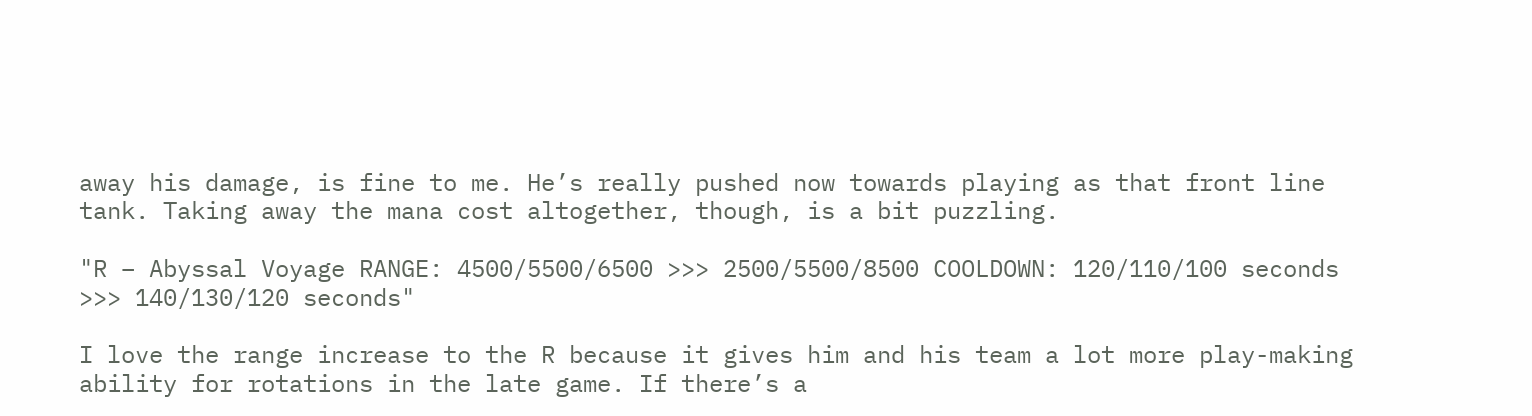away his damage, is fine to me. He’s really pushed now towards playing as that front line tank. Taking away the mana cost altogether, though, is a bit puzzling.

"R – Abyssal Voyage RANGE: 4500/5500/6500 >>> 2500/5500/8500 COOLDOWN: 120/110/100 seconds >>> 140/130/120 seconds"

I love the range increase to the R because it gives him and his team a lot more play-making ability for rotations in the late game. If there’s a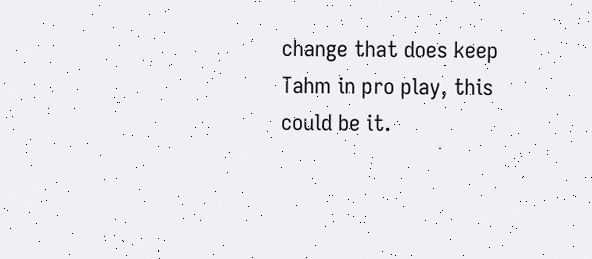change that does keep Tahm in pro play, this could be it.